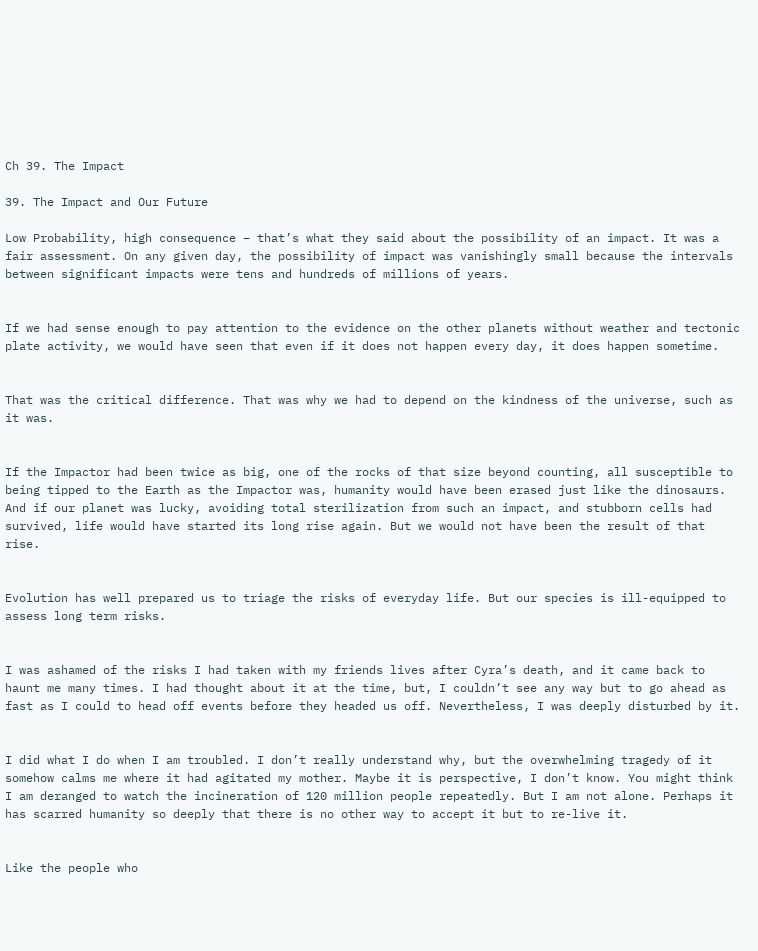Ch 39. The Impact

39. The Impact and Our Future

Low Probability, high consequence – that’s what they said about the possibility of an impact. It was a fair assessment. On any given day, the possibility of impact was vanishingly small because the intervals between significant impacts were tens and hundreds of millions of years.


If we had sense enough to pay attention to the evidence on the other planets without weather and tectonic plate activity, we would have seen that even if it does not happen every day, it does happen sometime.


That was the critical difference. That was why we had to depend on the kindness of the universe, such as it was.


If the Impactor had been twice as big, one of the rocks of that size beyond counting, all susceptible to being tipped to the Earth as the Impactor was, humanity would have been erased just like the dinosaurs. And if our planet was lucky, avoiding total sterilization from such an impact, and stubborn cells had survived, life would have started its long rise again. But we would not have been the result of that rise.


Evolution has well prepared us to triage the risks of everyday life. But our species is ill-equipped to assess long term risks.


I was ashamed of the risks I had taken with my friends lives after Cyra’s death, and it came back to haunt me many times. I had thought about it at the time, but, I couldn’t see any way but to go ahead as fast as I could to head off events before they headed us off. Nevertheless, I was deeply disturbed by it.


I did what I do when I am troubled. I don’t really understand why, but the overwhelming tragedy of it somehow calms me where it had agitated my mother. Maybe it is perspective, I don’t know. You might think I am deranged to watch the incineration of 120 million people repeatedly. But I am not alone. Perhaps it has scarred humanity so deeply that there is no other way to accept it but to re-live it.


Like the people who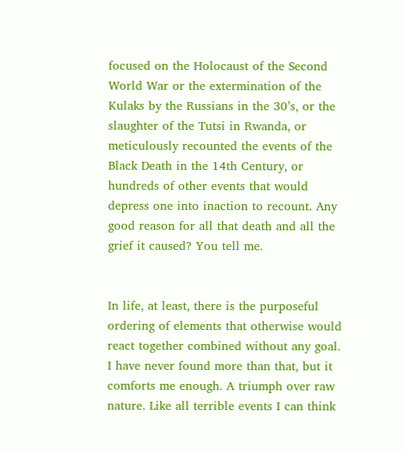focused on the Holocaust of the Second World War or the extermination of the Kulaks by the Russians in the 30’s, or the slaughter of the Tutsi in Rwanda, or meticulously recounted the events of the Black Death in the 14th Century, or hundreds of other events that would depress one into inaction to recount. Any good reason for all that death and all the grief it caused? You tell me.


In life, at least, there is the purposeful ordering of elements that otherwise would react together combined without any goal. I have never found more than that, but it comforts me enough. A triumph over raw nature. Like all terrible events I can think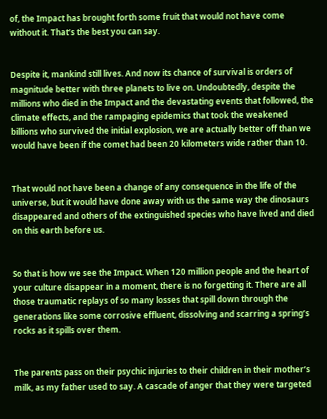of, the Impact has brought forth some fruit that would not have come without it. That’s the best you can say.


Despite it, mankind still lives. And now its chance of survival is orders of magnitude better with three planets to live on. Undoubtedly, despite the millions who died in the Impact and the devastating events that followed, the climate effects, and the rampaging epidemics that took the weakened billions who survived the initial explosion, we are actually better off than we would have been if the comet had been 20 kilometers wide rather than 10.


That would not have been a change of any consequence in the life of the universe, but it would have done away with us the same way the dinosaurs disappeared and others of the extinguished species who have lived and died on this earth before us.


So that is how we see the Impact. When 120 million people and the heart of your culture disappear in a moment, there is no forgetting it. There are all those traumatic replays of so many losses that spill down through the generations like some corrosive effluent, dissolving and scarring a spring’s rocks as it spills over them.


The parents pass on their psychic injuries to their children in their mother’s milk, as my father used to say. A cascade of anger that they were targeted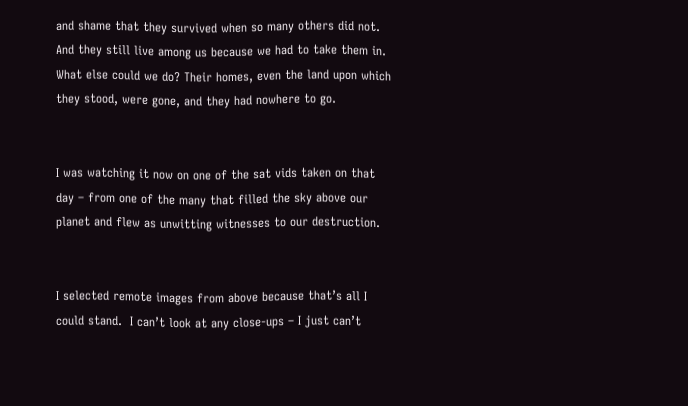and shame that they survived when so many others did not. And they still live among us because we had to take them in. What else could we do? Their homes, even the land upon which they stood, were gone, and they had nowhere to go.


I was watching it now on one of the sat vids taken on that day – from one of the many that filled the sky above our planet and flew as unwitting witnesses to our destruction.


I selected remote images from above because that’s all I could stand.  I can’t look at any close-ups – I just can’t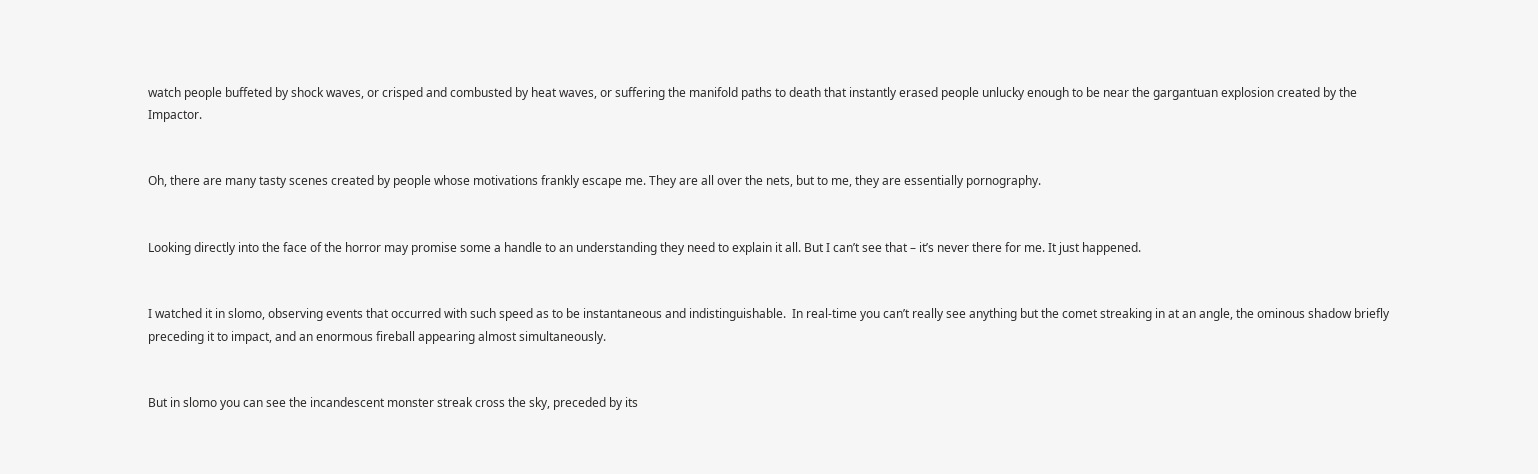watch people buffeted by shock waves, or crisped and combusted by heat waves, or suffering the manifold paths to death that instantly erased people unlucky enough to be near the gargantuan explosion created by the Impactor.


Oh, there are many tasty scenes created by people whose motivations frankly escape me. They are all over the nets, but to me, they are essentially pornography.


Looking directly into the face of the horror may promise some a handle to an understanding they need to explain it all. But I can’t see that – it’s never there for me. It just happened.


I watched it in slomo, observing events that occurred with such speed as to be instantaneous and indistinguishable.  In real-time you can’t really see anything but the comet streaking in at an angle, the ominous shadow briefly preceding it to impact, and an enormous fireball appearing almost simultaneously.


But in slomo you can see the incandescent monster streak cross the sky, preceded by its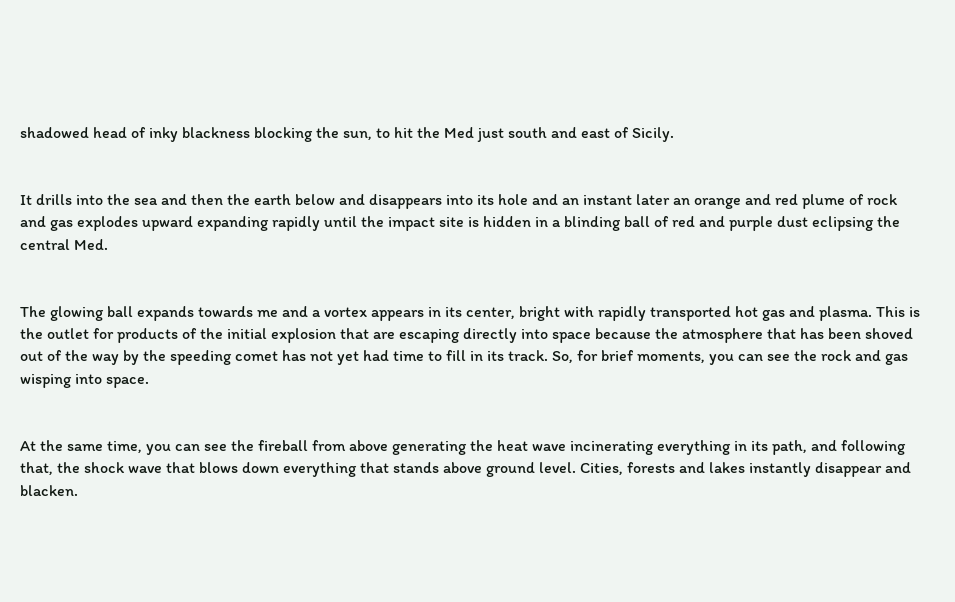shadowed head of inky blackness blocking the sun, to hit the Med just south and east of Sicily.


It drills into the sea and then the earth below and disappears into its hole and an instant later an orange and red plume of rock and gas explodes upward expanding rapidly until the impact site is hidden in a blinding ball of red and purple dust eclipsing the central Med.


The glowing ball expands towards me and a vortex appears in its center, bright with rapidly transported hot gas and plasma. This is the outlet for products of the initial explosion that are escaping directly into space because the atmosphere that has been shoved out of the way by the speeding comet has not yet had time to fill in its track. So, for brief moments, you can see the rock and gas wisping into space.


At the same time, you can see the fireball from above generating the heat wave incinerating everything in its path, and following that, the shock wave that blows down everything that stands above ground level. Cities, forests and lakes instantly disappear and blacken.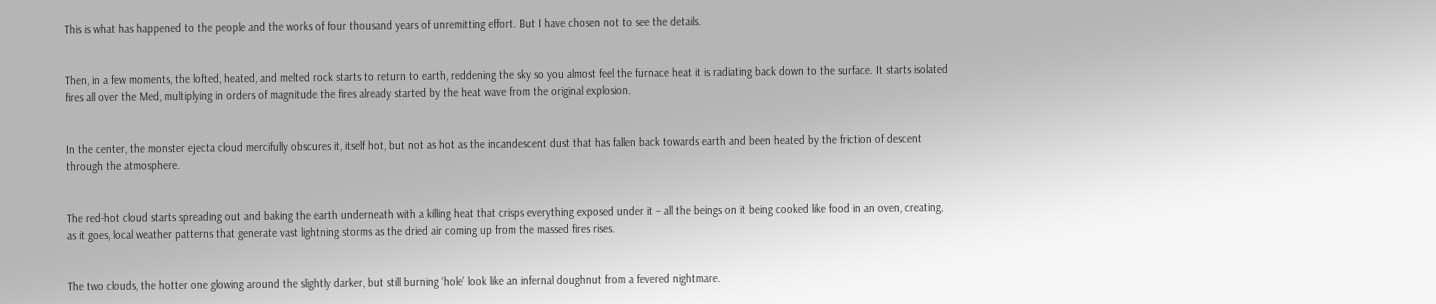This is what has happened to the people and the works of four thousand years of unremitting effort. But I have chosen not to see the details.


Then, in a few moments, the lofted, heated, and melted rock starts to return to earth, reddening the sky so you almost feel the furnace heat it is radiating back down to the surface. It starts isolated fires all over the Med, multiplying in orders of magnitude the fires already started by the heat wave from the original explosion.


In the center, the monster ejecta cloud mercifully obscures it, itself hot, but not as hot as the incandescent dust that has fallen back towards earth and been heated by the friction of descent through the atmosphere.


The red-hot cloud starts spreading out and baking the earth underneath with a killing heat that crisps everything exposed under it – all the beings on it being cooked like food in an oven, creating, as it goes, local weather patterns that generate vast lightning storms as the dried air coming up from the massed fires rises.


The two clouds, the hotter one glowing around the slightly darker, but still burning ‘hole’ look like an infernal doughnut from a fevered nightmare.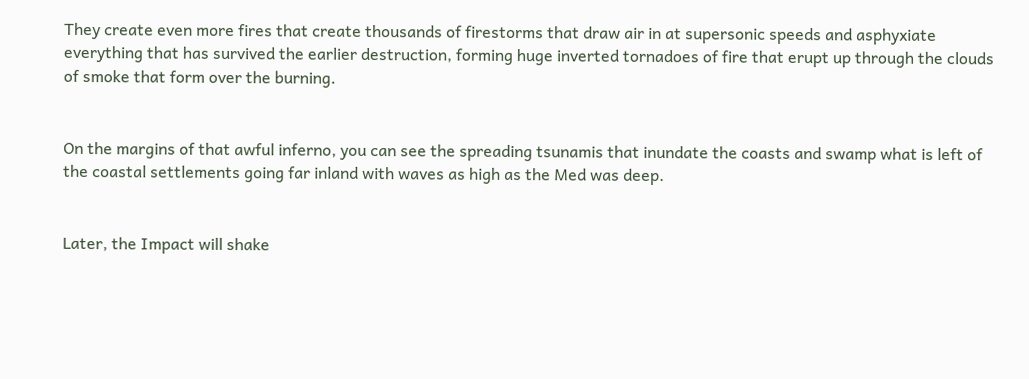They create even more fires that create thousands of firestorms that draw air in at supersonic speeds and asphyxiate everything that has survived the earlier destruction, forming huge inverted tornadoes of fire that erupt up through the clouds of smoke that form over the burning.


On the margins of that awful inferno, you can see the spreading tsunamis that inundate the coasts and swamp what is left of the coastal settlements going far inland with waves as high as the Med was deep.


Later, the Impact will shake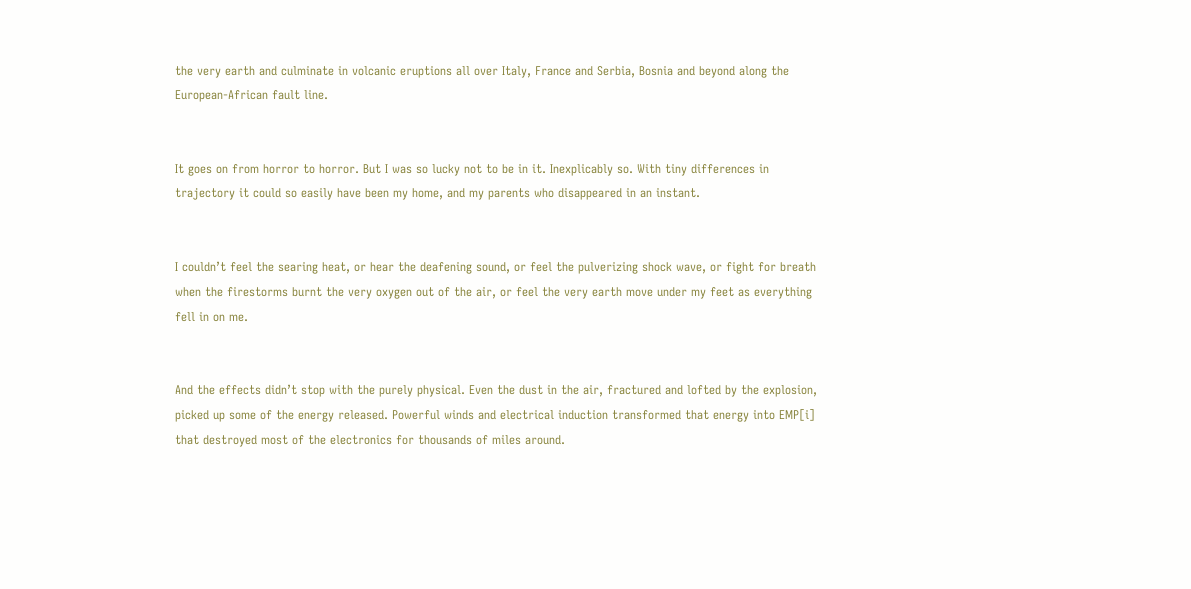the very earth and culminate in volcanic eruptions all over Italy, France and Serbia, Bosnia and beyond along the European-African fault line.


It goes on from horror to horror. But I was so lucky not to be in it. Inexplicably so. With tiny differences in trajectory it could so easily have been my home, and my parents who disappeared in an instant.


I couldn’t feel the searing heat, or hear the deafening sound, or feel the pulverizing shock wave, or fight for breath when the firestorms burnt the very oxygen out of the air, or feel the very earth move under my feet as everything fell in on me.


And the effects didn’t stop with the purely physical. Even the dust in the air, fractured and lofted by the explosion, picked up some of the energy released. Powerful winds and electrical induction transformed that energy into EMP[i] that destroyed most of the electronics for thousands of miles around.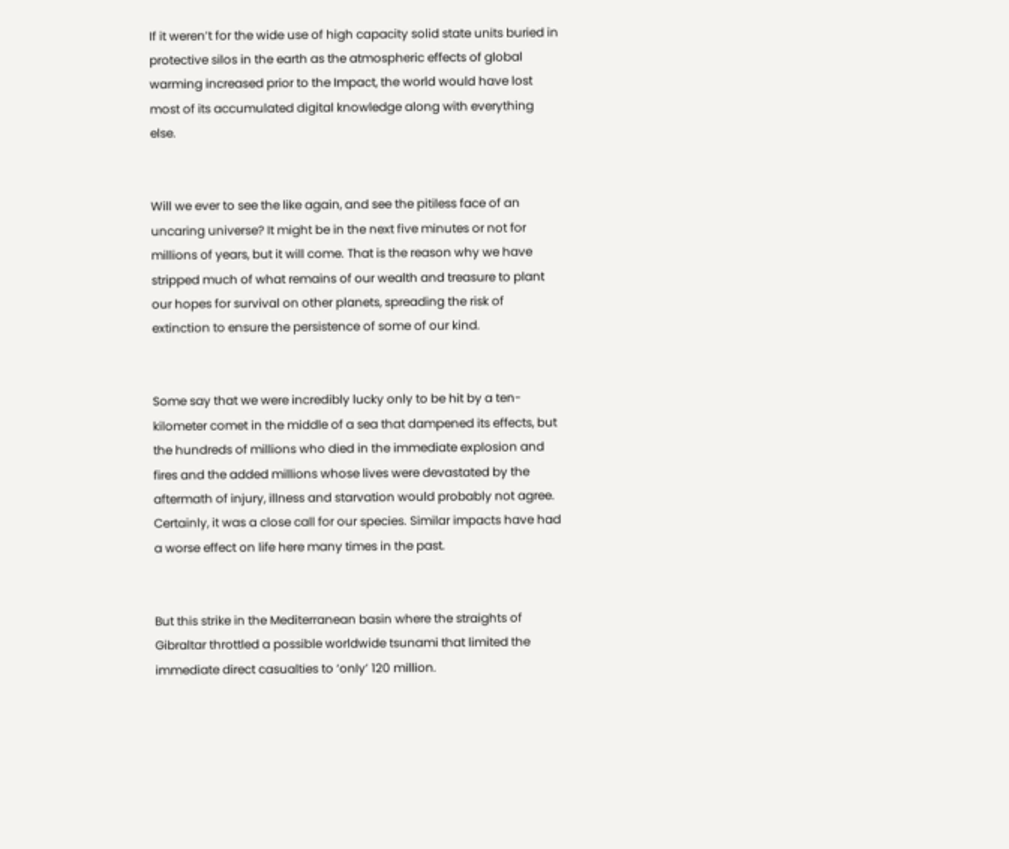If it weren’t for the wide use of high capacity solid state units buried in protective silos in the earth as the atmospheric effects of global warming increased prior to the Impact, the world would have lost most of its accumulated digital knowledge along with everything else.


Will we ever to see the like again, and see the pitiless face of an uncaring universe? It might be in the next five minutes or not for millions of years, but it will come. That is the reason why we have stripped much of what remains of our wealth and treasure to plant our hopes for survival on other planets, spreading the risk of extinction to ensure the persistence of some of our kind.


Some say that we were incredibly lucky only to be hit by a ten-kilometer comet in the middle of a sea that dampened its effects, but the hundreds of millions who died in the immediate explosion and fires and the added millions whose lives were devastated by the aftermath of injury, illness and starvation would probably not agree. Certainly, it was a close call for our species. Similar impacts have had a worse effect on life here many times in the past.


But this strike in the Mediterranean basin where the straights of Gibraltar throttled a possible worldwide tsunami that limited the immediate direct casualties to ‘only’ 120 million.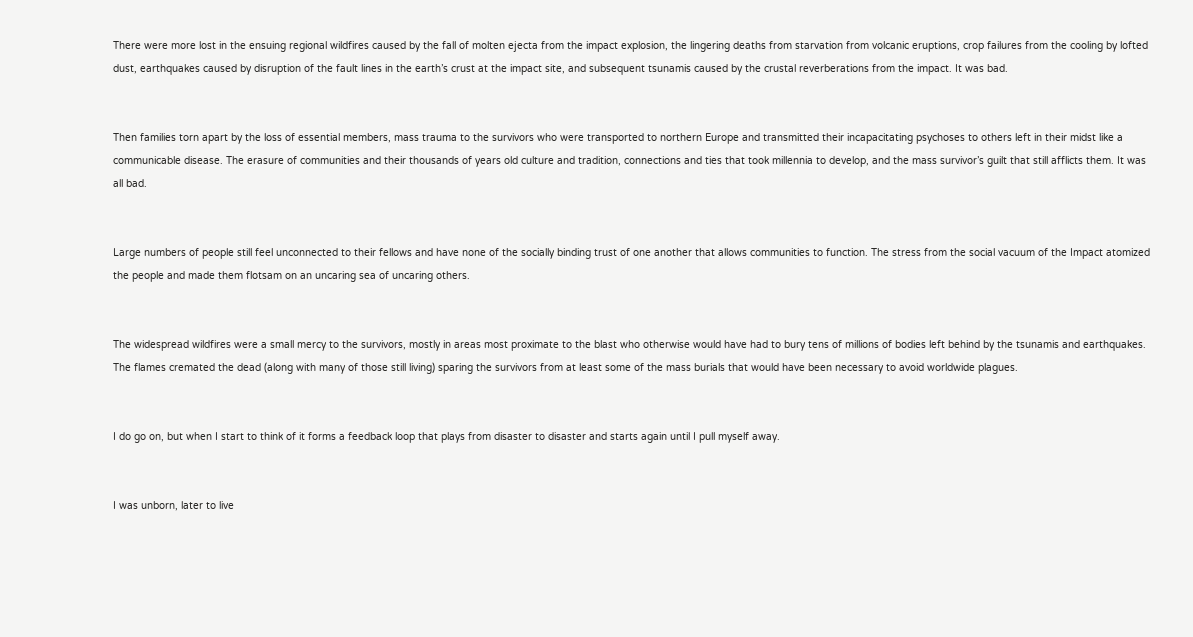There were more lost in the ensuing regional wildfires caused by the fall of molten ejecta from the impact explosion, the lingering deaths from starvation from volcanic eruptions, crop failures from the cooling by lofted dust, earthquakes caused by disruption of the fault lines in the earth’s crust at the impact site, and subsequent tsunamis caused by the crustal reverberations from the impact. It was bad.


Then families torn apart by the loss of essential members, mass trauma to the survivors who were transported to northern Europe and transmitted their incapacitating psychoses to others left in their midst like a communicable disease. The erasure of communities and their thousands of years old culture and tradition, connections and ties that took millennia to develop, and the mass survivor’s guilt that still afflicts them. It was all bad.


Large numbers of people still feel unconnected to their fellows and have none of the socially binding trust of one another that allows communities to function. The stress from the social vacuum of the Impact atomized the people and made them flotsam on an uncaring sea of uncaring others.


The widespread wildfires were a small mercy to the survivors, mostly in areas most proximate to the blast who otherwise would have had to bury tens of millions of bodies left behind by the tsunamis and earthquakes. The flames cremated the dead (along with many of those still living) sparing the survivors from at least some of the mass burials that would have been necessary to avoid worldwide plagues.


I do go on, but when I start to think of it forms a feedback loop that plays from disaster to disaster and starts again until I pull myself away.


I was unborn, later to live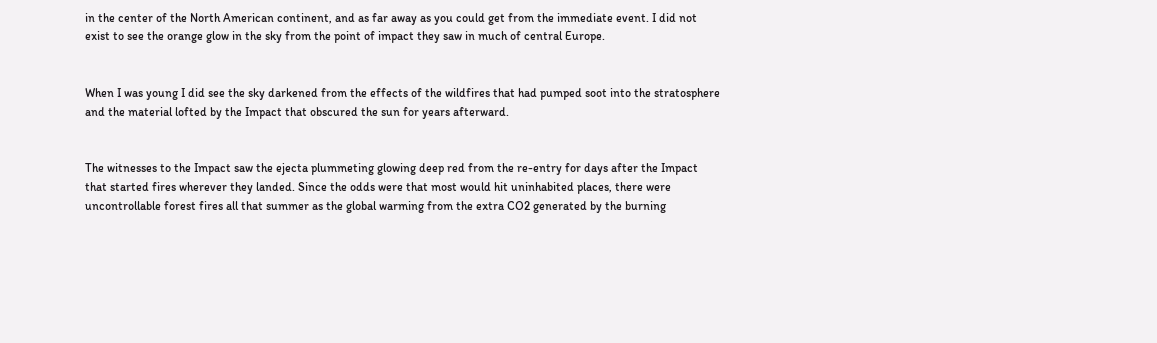in the center of the North American continent, and as far away as you could get from the immediate event. I did not exist to see the orange glow in the sky from the point of impact they saw in much of central Europe.


When I was young I did see the sky darkened from the effects of the wildfires that had pumped soot into the stratosphere and the material lofted by the Impact that obscured the sun for years afterward.


The witnesses to the Impact saw the ejecta plummeting glowing deep red from the re-entry for days after the Impact that started fires wherever they landed. Since the odds were that most would hit uninhabited places, there were uncontrollable forest fires all that summer as the global warming from the extra CO2 generated by the burning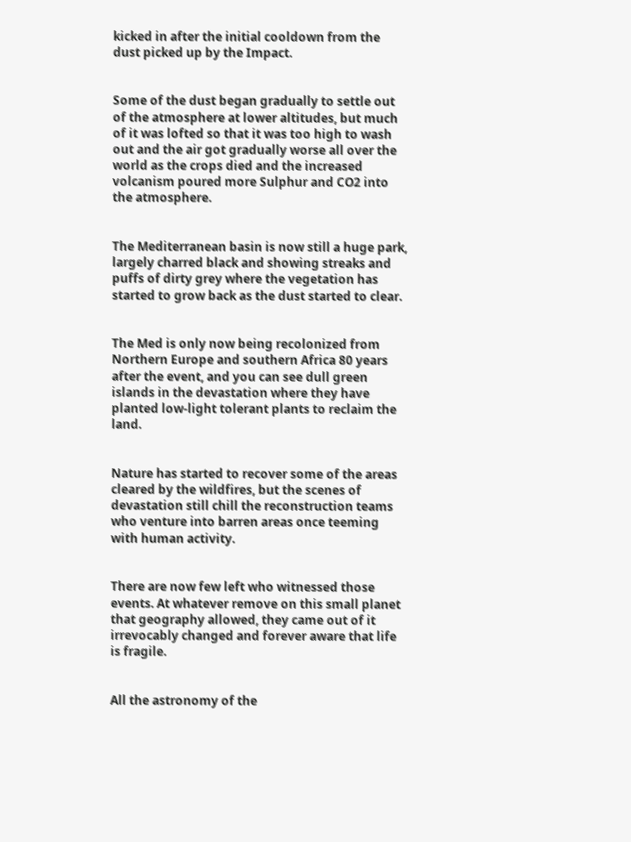kicked in after the initial cooldown from the dust picked up by the Impact.


Some of the dust began gradually to settle out of the atmosphere at lower altitudes, but much of it was lofted so that it was too high to wash out and the air got gradually worse all over the world as the crops died and the increased volcanism poured more Sulphur and CO2 into the atmosphere.


The Mediterranean basin is now still a huge park, largely charred black and showing streaks and puffs of dirty grey where the vegetation has started to grow back as the dust started to clear.


The Med is only now being recolonized from Northern Europe and southern Africa 80 years after the event, and you can see dull green islands in the devastation where they have planted low-light tolerant plants to reclaim the land.


Nature has started to recover some of the areas cleared by the wildfires, but the scenes of devastation still chill the reconstruction teams who venture into barren areas once teeming with human activity.


There are now few left who witnessed those events. At whatever remove on this small planet that geography allowed, they came out of it irrevocably changed and forever aware that life is fragile.


All the astronomy of the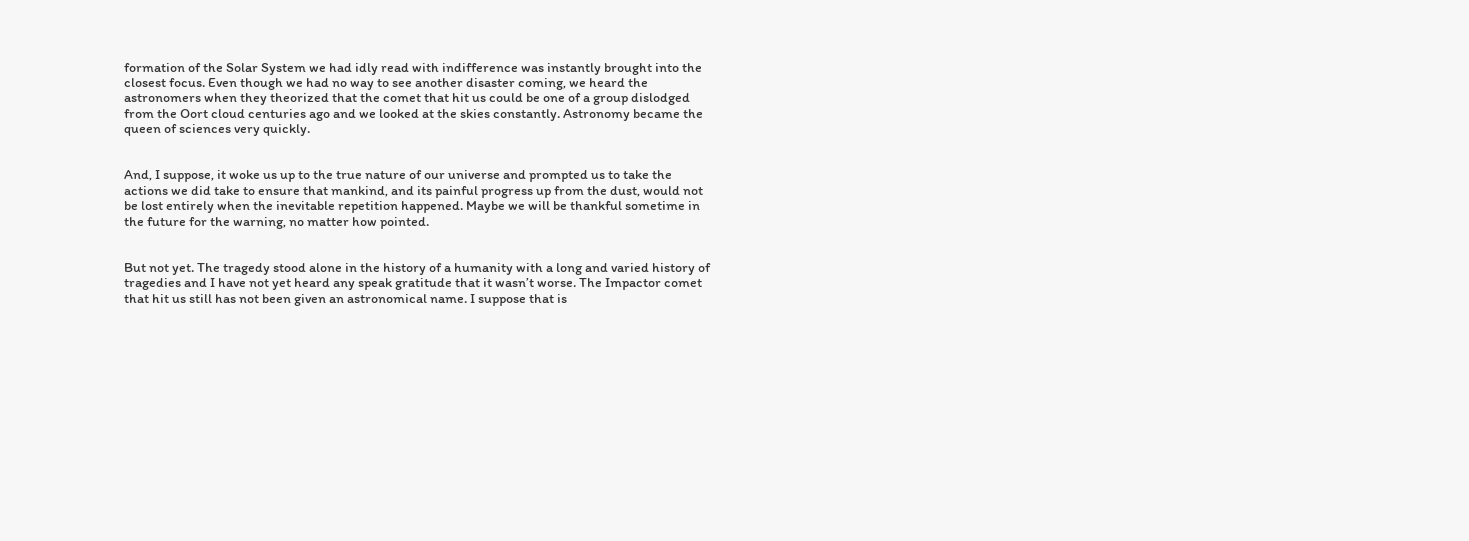formation of the Solar System we had idly read with indifference was instantly brought into the closest focus. Even though we had no way to see another disaster coming, we heard the astronomers when they theorized that the comet that hit us could be one of a group dislodged from the Oort cloud centuries ago and we looked at the skies constantly. Astronomy became the queen of sciences very quickly.


And, I suppose, it woke us up to the true nature of our universe and prompted us to take the actions we did take to ensure that mankind, and its painful progress up from the dust, would not be lost entirely when the inevitable repetition happened. Maybe we will be thankful sometime in the future for the warning, no matter how pointed.


But not yet. The tragedy stood alone in the history of a humanity with a long and varied history of tragedies and I have not yet heard any speak gratitude that it wasn’t worse. The Impactor comet that hit us still has not been given an astronomical name. I suppose that is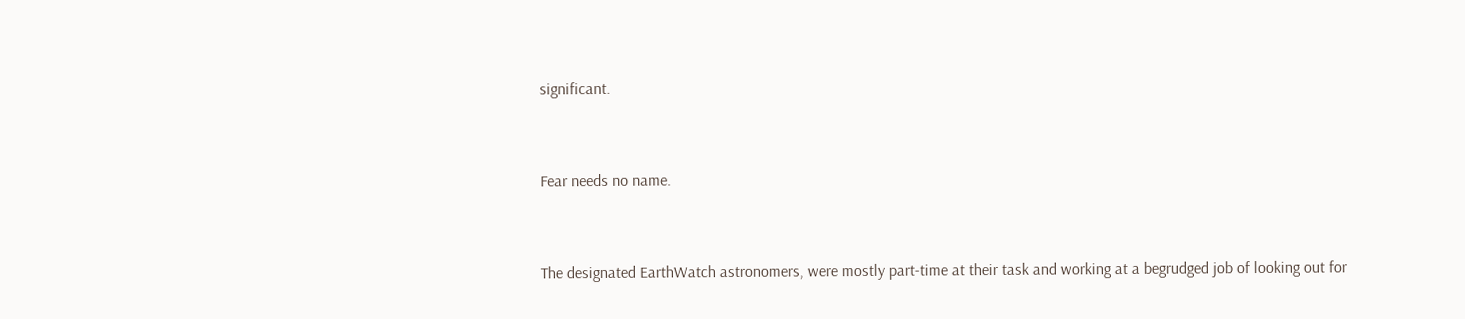significant.


Fear needs no name.


The designated EarthWatch astronomers, were mostly part-time at their task and working at a begrudged job of looking out for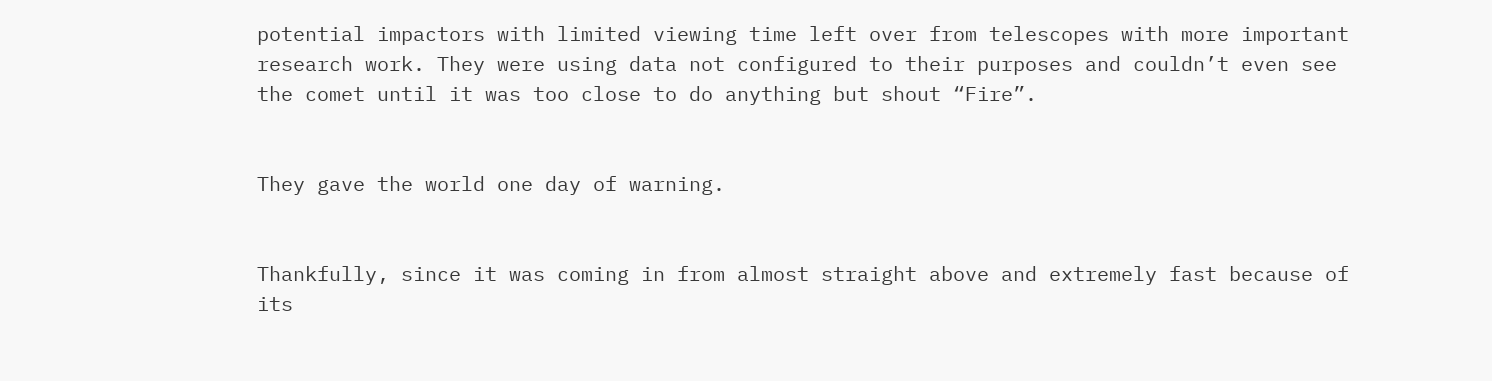potential impactors with limited viewing time left over from telescopes with more important research work. They were using data not configured to their purposes and couldn’t even see the comet until it was too close to do anything but shout “Fire”.


They gave the world one day of warning.


Thankfully, since it was coming in from almost straight above and extremely fast because of its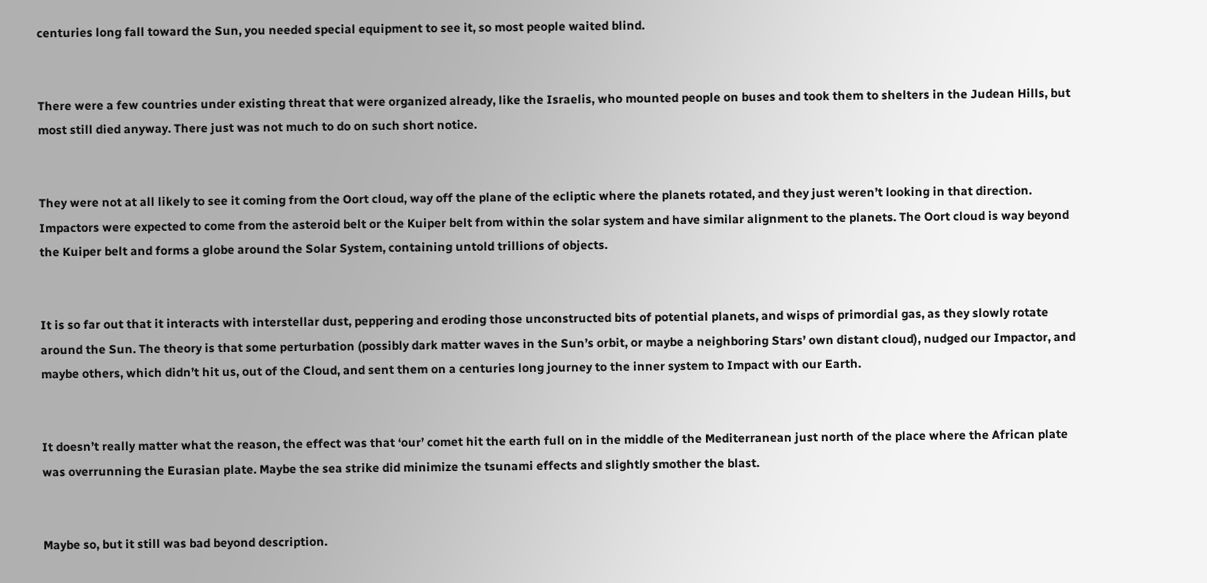centuries long fall toward the Sun, you needed special equipment to see it, so most people waited blind.


There were a few countries under existing threat that were organized already, like the Israelis, who mounted people on buses and took them to shelters in the Judean Hills, but most still died anyway. There just was not much to do on such short notice.


They were not at all likely to see it coming from the Oort cloud, way off the plane of the ecliptic where the planets rotated, and they just weren’t looking in that direction. Impactors were expected to come from the asteroid belt or the Kuiper belt from within the solar system and have similar alignment to the planets. The Oort cloud is way beyond the Kuiper belt and forms a globe around the Solar System, containing untold trillions of objects.


It is so far out that it interacts with interstellar dust, peppering and eroding those unconstructed bits of potential planets, and wisps of primordial gas, as they slowly rotate around the Sun. The theory is that some perturbation (possibly dark matter waves in the Sun’s orbit, or maybe a neighboring Stars’ own distant cloud), nudged our Impactor, and maybe others, which didn’t hit us, out of the Cloud, and sent them on a centuries long journey to the inner system to Impact with our Earth.


It doesn’t really matter what the reason, the effect was that ‘our’ comet hit the earth full on in the middle of the Mediterranean just north of the place where the African plate was overrunning the Eurasian plate. Maybe the sea strike did minimize the tsunami effects and slightly smother the blast.


Maybe so, but it still was bad beyond description.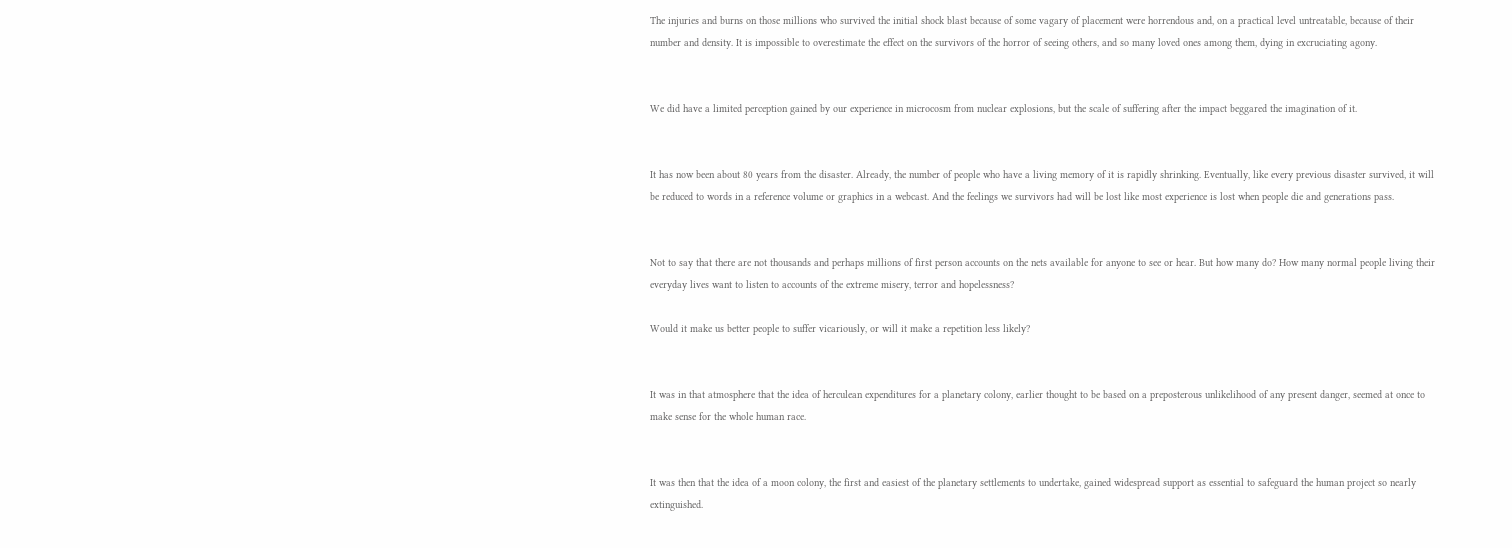The injuries and burns on those millions who survived the initial shock blast because of some vagary of placement were horrendous and, on a practical level untreatable, because of their number and density. It is impossible to overestimate the effect on the survivors of the horror of seeing others, and so many loved ones among them, dying in excruciating agony.


We did have a limited perception gained by our experience in microcosm from nuclear explosions, but the scale of suffering after the impact beggared the imagination of it.


It has now been about 80 years from the disaster. Already, the number of people who have a living memory of it is rapidly shrinking. Eventually, like every previous disaster survived, it will be reduced to words in a reference volume or graphics in a webcast. And the feelings we survivors had will be lost like most experience is lost when people die and generations pass.


Not to say that there are not thousands and perhaps millions of first person accounts on the nets available for anyone to see or hear. But how many do? How many normal people living their everyday lives want to listen to accounts of the extreme misery, terror and hopelessness?

Would it make us better people to suffer vicariously, or will it make a repetition less likely?


It was in that atmosphere that the idea of herculean expenditures for a planetary colony, earlier thought to be based on a preposterous unlikelihood of any present danger, seemed at once to make sense for the whole human race.


It was then that the idea of a moon colony, the first and easiest of the planetary settlements to undertake, gained widespread support as essential to safeguard the human project so nearly extinguished.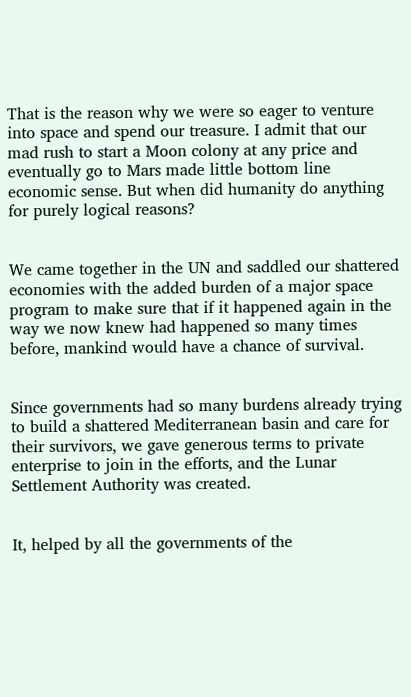That is the reason why we were so eager to venture into space and spend our treasure. I admit that our mad rush to start a Moon colony at any price and eventually go to Mars made little bottom line economic sense. But when did humanity do anything for purely logical reasons?


We came together in the UN and saddled our shattered economies with the added burden of a major space program to make sure that if it happened again in the way we now knew had happened so many times before, mankind would have a chance of survival.


Since governments had so many burdens already trying to build a shattered Mediterranean basin and care for their survivors, we gave generous terms to private enterprise to join in the efforts, and the Lunar Settlement Authority was created.


It, helped by all the governments of the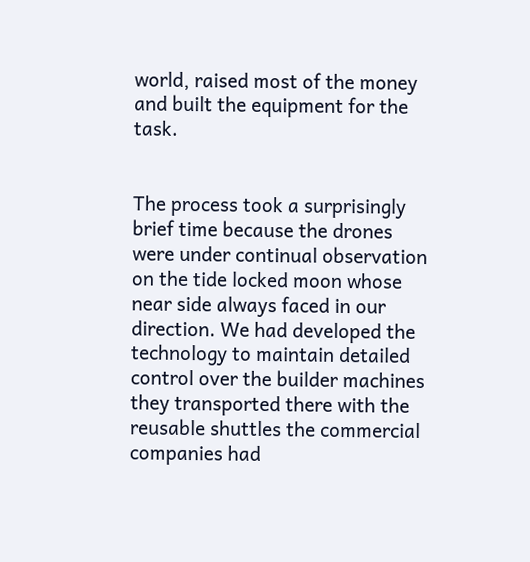world, raised most of the money and built the equipment for the task.


The process took a surprisingly brief time because the drones were under continual observation on the tide locked moon whose near side always faced in our direction. We had developed the technology to maintain detailed control over the builder machines they transported there with the reusable shuttles the commercial companies had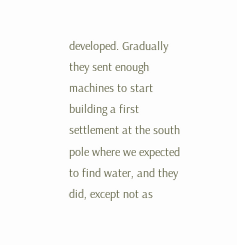developed. Gradually they sent enough machines to start building a first settlement at the south pole where we expected to find water, and they did, except not as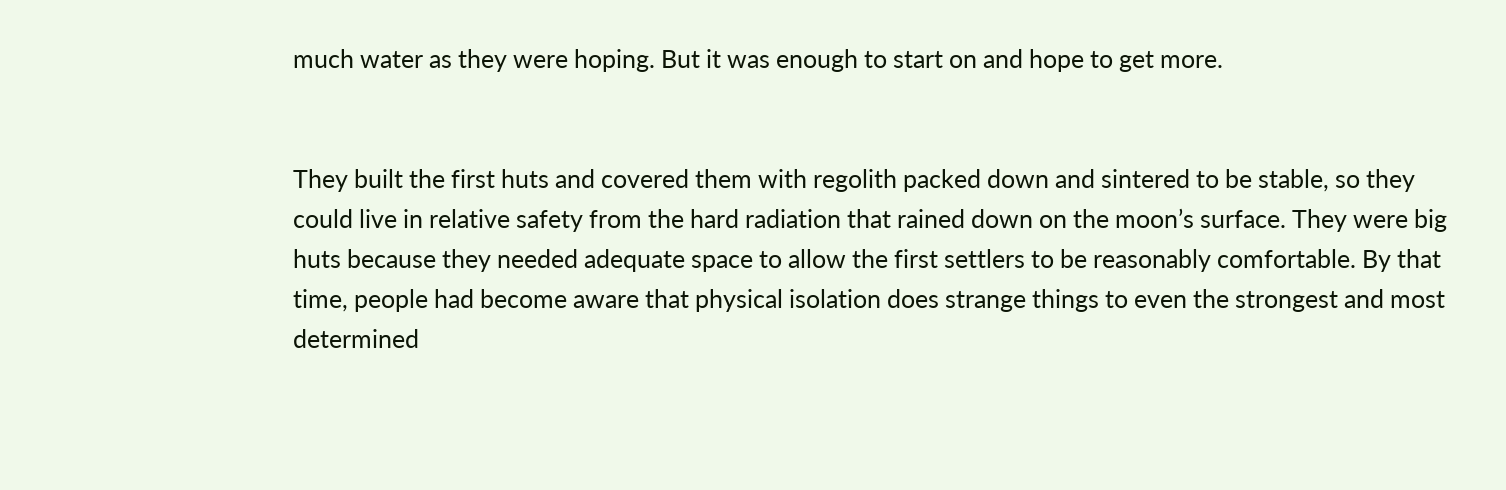much water as they were hoping. But it was enough to start on and hope to get more.


They built the first huts and covered them with regolith packed down and sintered to be stable, so they could live in relative safety from the hard radiation that rained down on the moon’s surface. They were big huts because they needed adequate space to allow the first settlers to be reasonably comfortable. By that time, people had become aware that physical isolation does strange things to even the strongest and most determined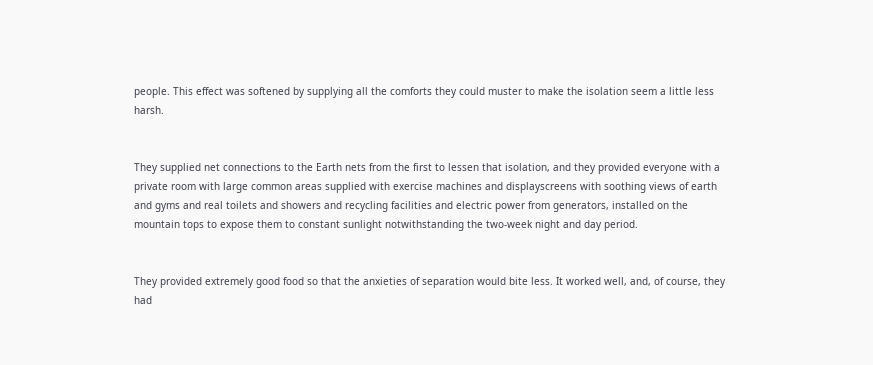people. This effect was softened by supplying all the comforts they could muster to make the isolation seem a little less harsh.


They supplied net connections to the Earth nets from the first to lessen that isolation, and they provided everyone with a private room with large common areas supplied with exercise machines and displayscreens with soothing views of earth and gyms and real toilets and showers and recycling facilities and electric power from generators, installed on the mountain tops to expose them to constant sunlight notwithstanding the two-week night and day period.


They provided extremely good food so that the anxieties of separation would bite less. It worked well, and, of course, they had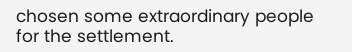chosen some extraordinary people for the settlement.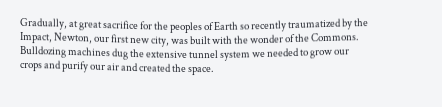Gradually, at great sacrifice for the peoples of Earth so recently traumatized by the Impact, Newton, our first new city, was built with the wonder of the Commons. Bulldozing machines dug the extensive tunnel system we needed to grow our crops and purify our air and created the space.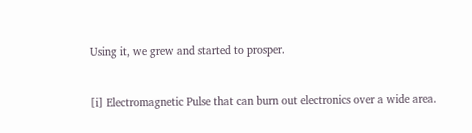Using it, we grew and started to prosper.


[i] Electromagnetic Pulse that can burn out electronics over a wide area.